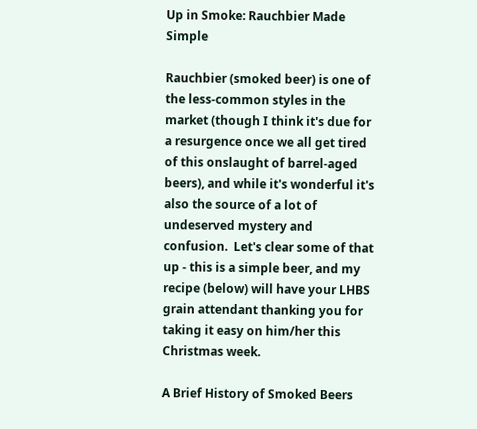Up in Smoke: Rauchbier Made Simple

Rauchbier (smoked beer) is one of the less-common styles in the market (though I think it's due for a resurgence once we all get tired of this onslaught of barrel-aged beers), and while it's wonderful it's also the source of a lot of undeserved mystery and confusion.  Let's clear some of that up - this is a simple beer, and my recipe (below) will have your LHBS grain attendant thanking you for taking it easy on him/her this Christmas week.

A Brief History of Smoked Beers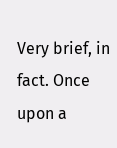Very brief, in fact. Once upon a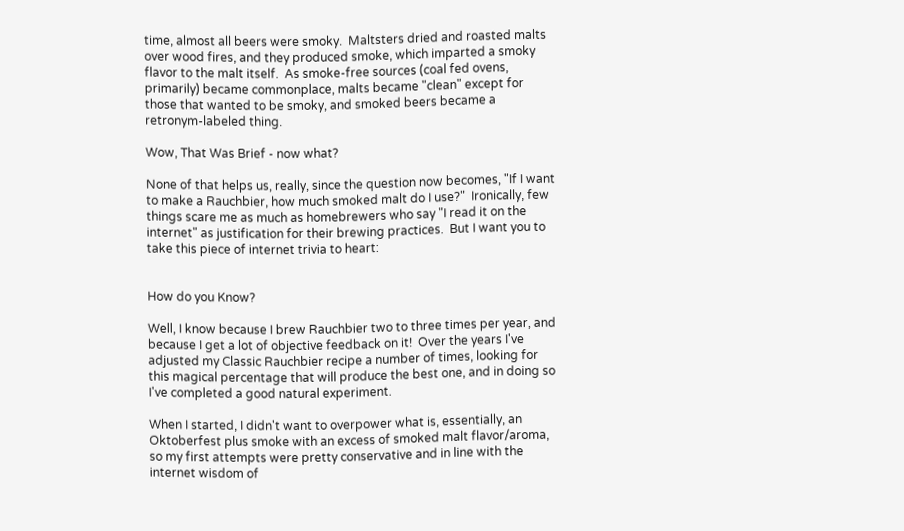time, almost all beers were smoky.  Maltsters dried and roasted malts over wood fires, and they produced smoke, which imparted a smoky flavor to the malt itself.  As smoke-free sources (coal fed ovens, primarily) became commonplace, malts became "clean" except for those that wanted to be smoky, and smoked beers became a retronym-labeled thing.

Wow, That Was Brief - now what?

None of that helps us, really, since the question now becomes, "If I want to make a Rauchbier, how much smoked malt do I use?"  Ironically, few things scare me as much as homebrewers who say "I read it on the internet" as justification for their brewing practices.  But I want you to take this piece of internet trivia to heart:


How do you Know?

Well, I know because I brew Rauchbier two to three times per year, and because I get a lot of objective feedback on it!  Over the years I've adjusted my Classic Rauchbier recipe a number of times, looking for this magical percentage that will produce the best one, and in doing so I've completed a good natural experiment.

When I started, I didn't want to overpower what is, essentially, an Oktoberfest plus smoke with an excess of smoked malt flavor/aroma, so my first attempts were pretty conservative and in line with the internet wisdom of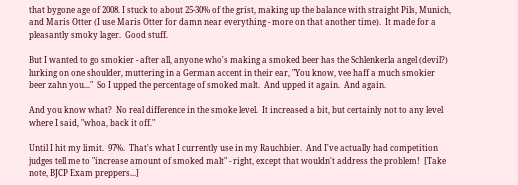that bygone age of 2008. I stuck to about 25-30% of the grist, making up the balance with straight Pils, Munich, and Maris Otter (I use Maris Otter for damn near everything - more on that another time).  It made for a pleasantly smoky lager.  Good stuff.

But I wanted to go smokier - after all, anyone who's making a smoked beer has the Schlenkerla angel (devil?) lurking on one shoulder, muttering in a German accent in their ear, "You know, vee haff a much smokier beer zahn you..."  So I upped the percentage of smoked malt.  And upped it again.  And again.

And you know what?  No real difference in the smoke level.  It increased a bit, but certainly not to any level where I said, "whoa, back it off."

Until I hit my limit.  97%.  That's what I currently use in my Rauchbier.  And I've actually had competition judges tell me to "increase amount of smoked malt" - right, except that wouldn't address the problem!  [Take note, BJCP Exam preppers...]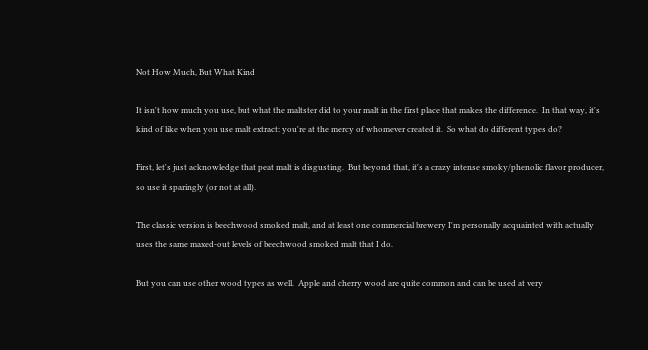Not How Much, But What Kind

It isn't how much you use, but what the maltster did to your malt in the first place that makes the difference.  In that way, it's kind of like when you use malt extract: you're at the mercy of whomever created it.  So what do different types do?

First, let's just acknowledge that peat malt is disgusting.  But beyond that, it's a crazy intense smoky/phenolic flavor producer, so use it sparingly (or not at all).

The classic version is beechwood smoked malt, and at least one commercial brewery I'm personally acquainted with actually uses the same maxed-out levels of beechwood smoked malt that I do.

But you can use other wood types as well.  Apple and cherry wood are quite common and can be used at very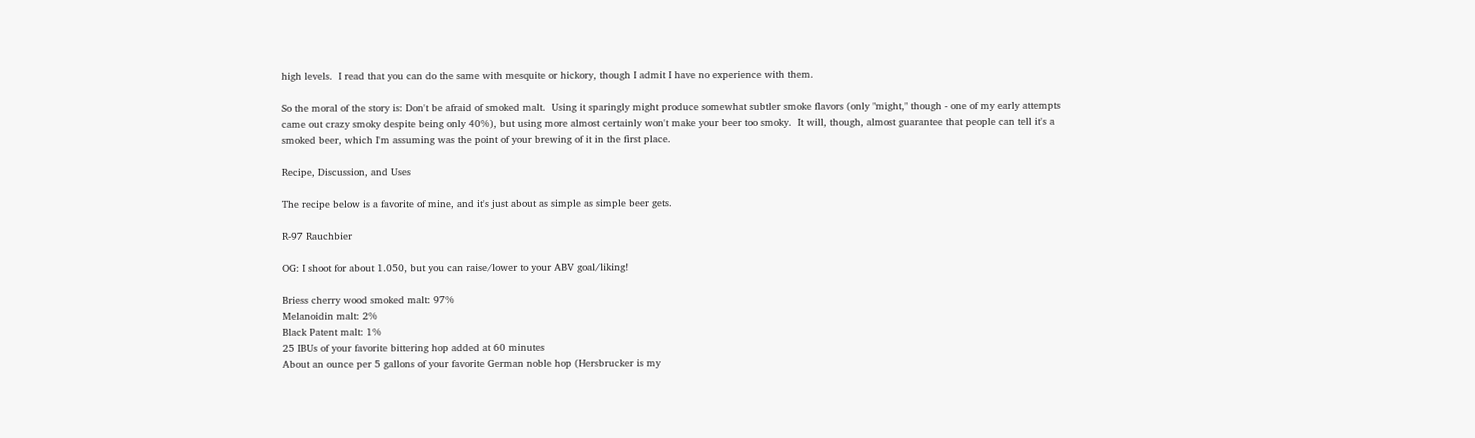high levels.  I read that you can do the same with mesquite or hickory, though I admit I have no experience with them.

So the moral of the story is: Don't be afraid of smoked malt.  Using it sparingly might produce somewhat subtler smoke flavors (only "might," though - one of my early attempts came out crazy smoky despite being only 40%), but using more almost certainly won't make your beer too smoky.  It will, though, almost guarantee that people can tell it's a smoked beer, which I'm assuming was the point of your brewing of it in the first place.

Recipe, Discussion, and Uses

The recipe below is a favorite of mine, and it's just about as simple as simple beer gets.

R-97 Rauchbier

OG: I shoot for about 1.050, but you can raise/lower to your ABV goal/liking!

Briess cherry wood smoked malt: 97%
Melanoidin malt: 2%
Black Patent malt: 1%
25 IBUs of your favorite bittering hop added at 60 minutes
About an ounce per 5 gallons of your favorite German noble hop (Hersbrucker is my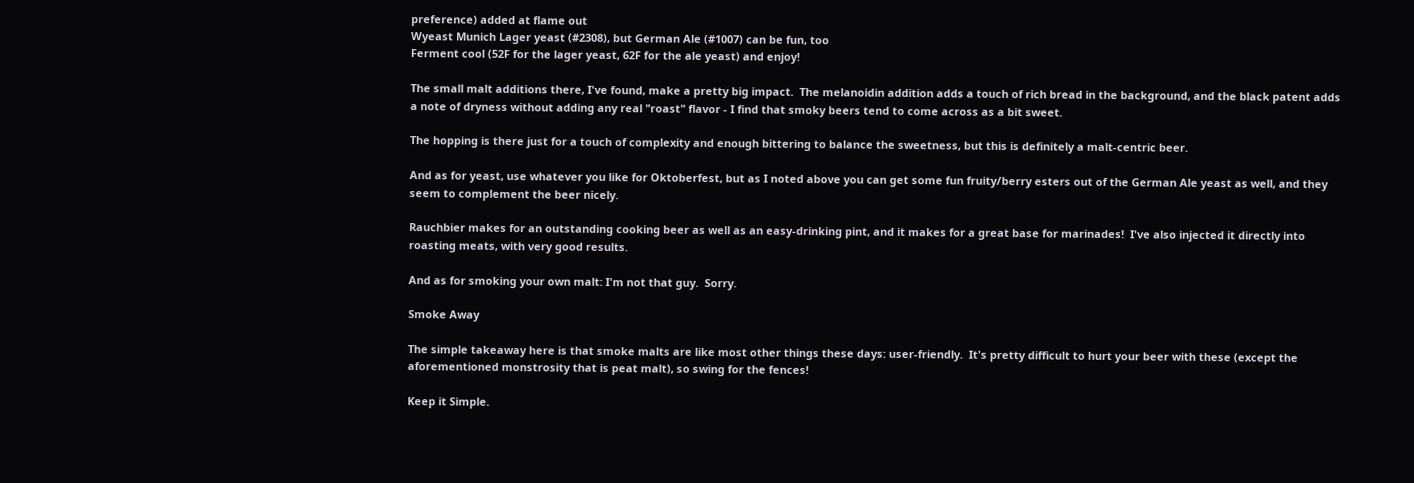preference) added at flame out
Wyeast Munich Lager yeast (#2308), but German Ale (#1007) can be fun, too
Ferment cool (52F for the lager yeast, 62F for the ale yeast) and enjoy!

The small malt additions there, I've found, make a pretty big impact.  The melanoidin addition adds a touch of rich bread in the background, and the black patent adds a note of dryness without adding any real "roast" flavor - I find that smoky beers tend to come across as a bit sweet.

The hopping is there just for a touch of complexity and enough bittering to balance the sweetness, but this is definitely a malt-centric beer.

And as for yeast, use whatever you like for Oktoberfest, but as I noted above you can get some fun fruity/berry esters out of the German Ale yeast as well, and they seem to complement the beer nicely.

Rauchbier makes for an outstanding cooking beer as well as an easy-drinking pint, and it makes for a great base for marinades!  I've also injected it directly into roasting meats, with very good results.

And as for smoking your own malt: I'm not that guy.  Sorry.

Smoke Away

The simple takeaway here is that smoke malts are like most other things these days: user-friendly.  It's pretty difficult to hurt your beer with these (except the aforementioned monstrosity that is peat malt), so swing for the fences!

Keep it Simple.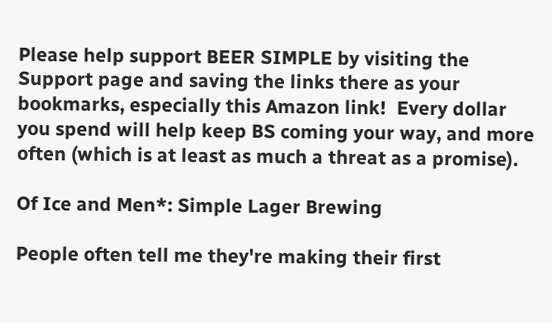Please help support BEER SIMPLE by visiting the Support page and saving the links there as your bookmarks, especially this Amazon link!  Every dollar you spend will help keep BS coming your way, and more often (which is at least as much a threat as a promise).

Of Ice and Men*: Simple Lager Brewing

People often tell me they're making their first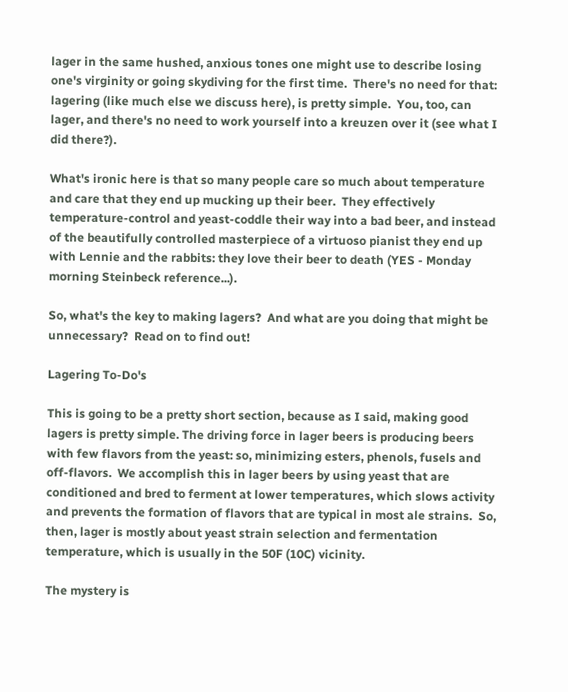lager in the same hushed, anxious tones one might use to describe losing one's virginity or going skydiving for the first time.  There's no need for that: lagering (like much else we discuss here), is pretty simple.  You, too, can lager, and there's no need to work yourself into a kreuzen over it (see what I did there?).

What's ironic here is that so many people care so much about temperature and care that they end up mucking up their beer.  They effectively temperature-control and yeast-coddle their way into a bad beer, and instead of the beautifully controlled masterpiece of a virtuoso pianist they end up with Lennie and the rabbits: they love their beer to death (YES - Monday morning Steinbeck reference...).

So, what's the key to making lagers?  And what are you doing that might be unnecessary?  Read on to find out!

Lagering To-Do's

This is going to be a pretty short section, because as I said, making good lagers is pretty simple. The driving force in lager beers is producing beers with few flavors from the yeast: so, minimizing esters, phenols, fusels and off-flavors.  We accomplish this in lager beers by using yeast that are conditioned and bred to ferment at lower temperatures, which slows activity and prevents the formation of flavors that are typical in most ale strains.  So, then, lager is mostly about yeast strain selection and fermentation temperature, which is usually in the 50F (10C) vicinity.

The mystery is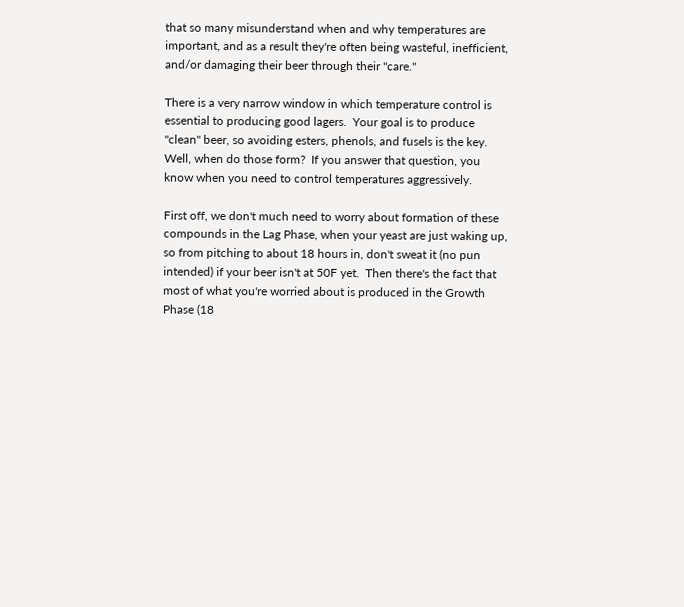that so many misunderstand when and why temperatures are important, and as a result they're often being wasteful, inefficient, and/or damaging their beer through their "care."

There is a very narrow window in which temperature control is essential to producing good lagers.  Your goal is to produce "clean" beer, so avoiding esters, phenols, and fusels is the key.  Well, when do those form?  If you answer that question, you know when you need to control temperatures aggressively.

First off, we don't much need to worry about formation of these compounds in the Lag Phase, when your yeast are just waking up, so from pitching to about 18 hours in, don't sweat it (no pun intended) if your beer isn't at 50F yet.  Then there's the fact that most of what you're worried about is produced in the Growth Phase (18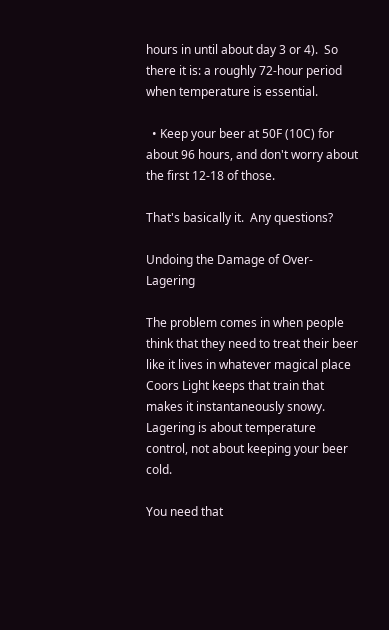hours in until about day 3 or 4).  So there it is: a roughly 72-hour period when temperature is essential.

  • Keep your beer at 50F (10C) for about 96 hours, and don't worry about the first 12-18 of those.

That's basically it.  Any questions?

Undoing the Damage of Over-Lagering

The problem comes in when people think that they need to treat their beer like it lives in whatever magical place Coors Light keeps that train that makes it instantaneously snowy.  Lagering is about temperature control, not about keeping your beer cold.

You need that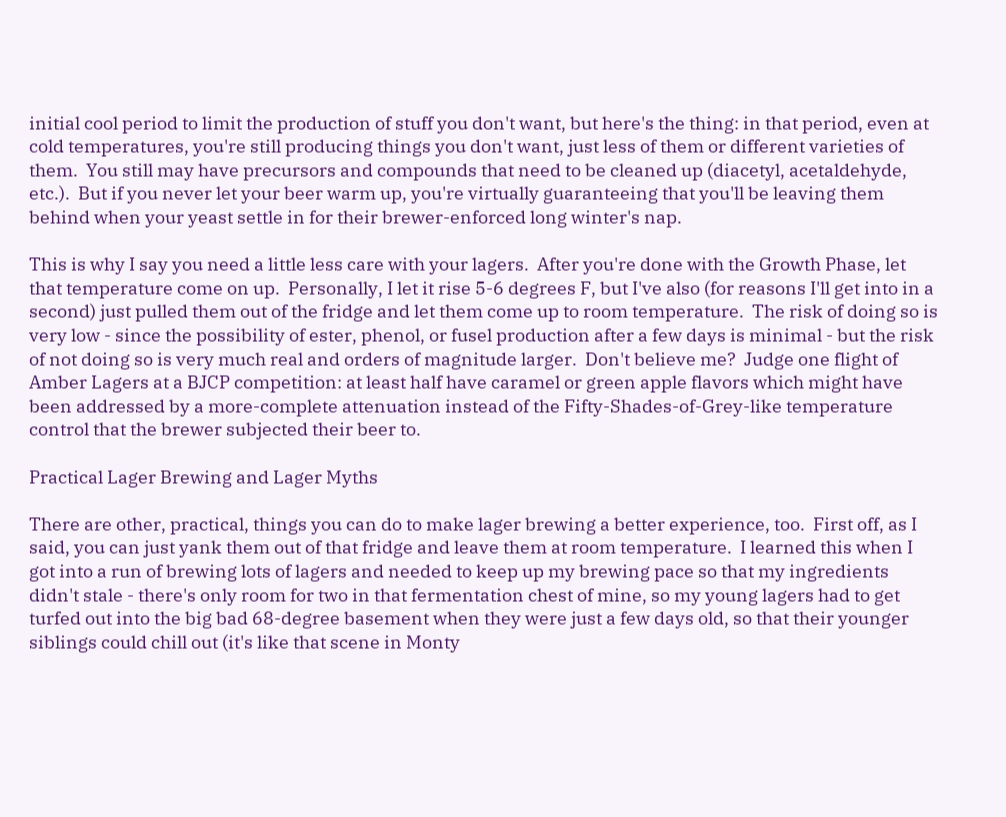initial cool period to limit the production of stuff you don't want, but here's the thing: in that period, even at cold temperatures, you're still producing things you don't want, just less of them or different varieties of them.  You still may have precursors and compounds that need to be cleaned up (diacetyl, acetaldehyde, etc.).  But if you never let your beer warm up, you're virtually guaranteeing that you'll be leaving them behind when your yeast settle in for their brewer-enforced long winter's nap.

This is why I say you need a little less care with your lagers.  After you're done with the Growth Phase, let that temperature come on up.  Personally, I let it rise 5-6 degrees F, but I've also (for reasons I'll get into in a second) just pulled them out of the fridge and let them come up to room temperature.  The risk of doing so is very low - since the possibility of ester, phenol, or fusel production after a few days is minimal - but the risk of not doing so is very much real and orders of magnitude larger.  Don't believe me?  Judge one flight of Amber Lagers at a BJCP competition: at least half have caramel or green apple flavors which might have been addressed by a more-complete attenuation instead of the Fifty-Shades-of-Grey-like temperature control that the brewer subjected their beer to.

Practical Lager Brewing and Lager Myths

There are other, practical, things you can do to make lager brewing a better experience, too.  First off, as I said, you can just yank them out of that fridge and leave them at room temperature.  I learned this when I got into a run of brewing lots of lagers and needed to keep up my brewing pace so that my ingredients didn't stale - there's only room for two in that fermentation chest of mine, so my young lagers had to get turfed out into the big bad 68-degree basement when they were just a few days old, so that their younger siblings could chill out (it's like that scene in Monty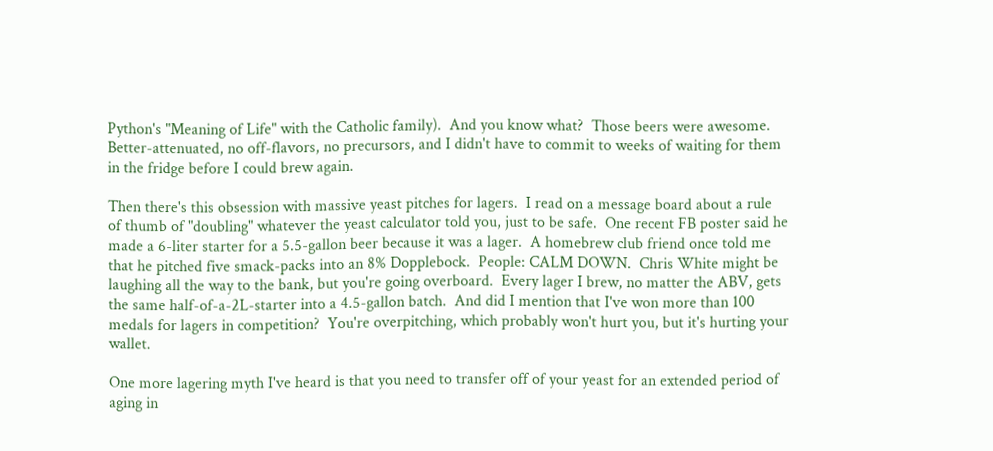Python's "Meaning of Life" with the Catholic family).  And you know what?  Those beers were awesome.  Better-attenuated, no off-flavors, no precursors, and I didn't have to commit to weeks of waiting for them in the fridge before I could brew again.

Then there's this obsession with massive yeast pitches for lagers.  I read on a message board about a rule of thumb of "doubling" whatever the yeast calculator told you, just to be safe.  One recent FB poster said he made a 6-liter starter for a 5.5-gallon beer because it was a lager.  A homebrew club friend once told me that he pitched five smack-packs into an 8% Dopplebock.  People: CALM DOWN.  Chris White might be laughing all the way to the bank, but you're going overboard.  Every lager I brew, no matter the ABV, gets the same half-of-a-2L-starter into a 4.5-gallon batch.  And did I mention that I've won more than 100 medals for lagers in competition?  You're overpitching, which probably won't hurt you, but it's hurting your wallet.

One more lagering myth I've heard is that you need to transfer off of your yeast for an extended period of aging in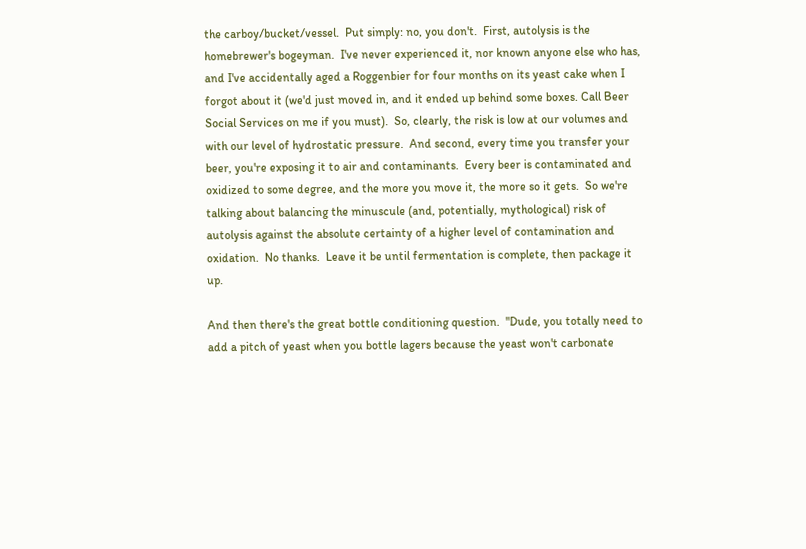the carboy/bucket/vessel.  Put simply: no, you don't.  First, autolysis is the homebrewer's bogeyman.  I've never experienced it, nor known anyone else who has, and I've accidentally aged a Roggenbier for four months on its yeast cake when I forgot about it (we'd just moved in, and it ended up behind some boxes. Call Beer Social Services on me if you must).  So, clearly, the risk is low at our volumes and with our level of hydrostatic pressure.  And second, every time you transfer your beer, you're exposing it to air and contaminants.  Every beer is contaminated and oxidized to some degree, and the more you move it, the more so it gets.  So we're talking about balancing the minuscule (and, potentially, mythological) risk of autolysis against the absolute certainty of a higher level of contamination and oxidation.  No thanks.  Leave it be until fermentation is complete, then package it up.

And then there's the great bottle conditioning question.  "Dude, you totally need to add a pitch of yeast when you bottle lagers because the yeast won't carbonate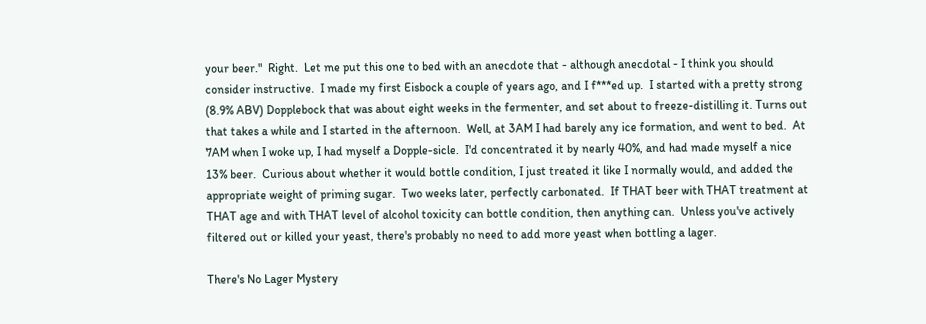your beer."  Right.  Let me put this one to bed with an anecdote that - although anecdotal - I think you should consider instructive.  I made my first Eisbock a couple of years ago, and I f***ed up.  I started with a pretty strong (8.9% ABV) Dopplebock that was about eight weeks in the fermenter, and set about to freeze-distilling it. Turns out that takes a while and I started in the afternoon.  Well, at 3AM I had barely any ice formation, and went to bed.  At 7AM when I woke up, I had myself a Dopple-sicle.  I'd concentrated it by nearly 40%, and had made myself a nice 13% beer.  Curious about whether it would bottle condition, I just treated it like I normally would, and added the appropriate weight of priming sugar.  Two weeks later, perfectly carbonated.  If THAT beer with THAT treatment at THAT age and with THAT level of alcohol toxicity can bottle condition, then anything can.  Unless you've actively filtered out or killed your yeast, there's probably no need to add more yeast when bottling a lager.

There's No Lager Mystery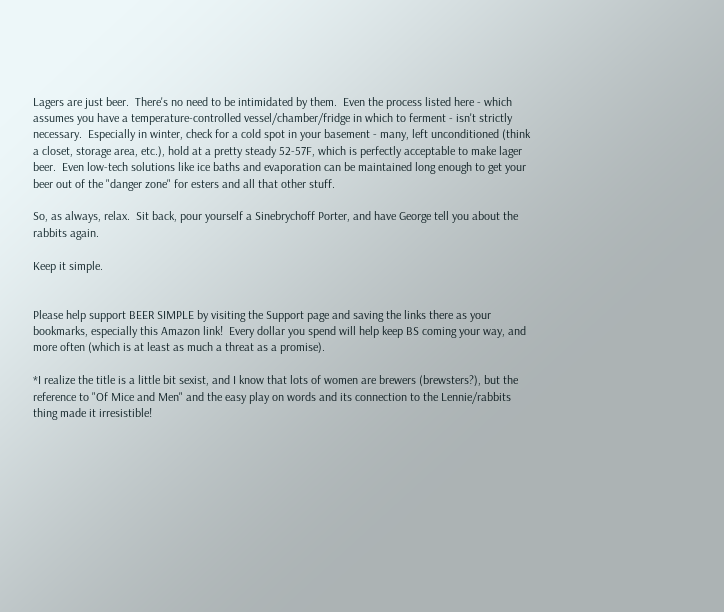Lagers are just beer.  There's no need to be intimidated by them.  Even the process listed here - which assumes you have a temperature-controlled vessel/chamber/fridge in which to ferment - isn't strictly necessary.  Especially in winter, check for a cold spot in your basement - many, left unconditioned (think a closet, storage area, etc.), hold at a pretty steady 52-57F, which is perfectly acceptable to make lager beer.  Even low-tech solutions like ice baths and evaporation can be maintained long enough to get your beer out of the "danger zone" for esters and all that other stuff.

So, as always, relax.  Sit back, pour yourself a Sinebrychoff Porter, and have George tell you about the rabbits again.

Keep it simple.


Please help support BEER SIMPLE by visiting the Support page and saving the links there as your bookmarks, especially this Amazon link!  Every dollar you spend will help keep BS coming your way, and more often (which is at least as much a threat as a promise).

*I realize the title is a little bit sexist, and I know that lots of women are brewers (brewsters?), but the reference to "Of Mice and Men" and the easy play on words and its connection to the Lennie/rabbits thing made it irresistible!